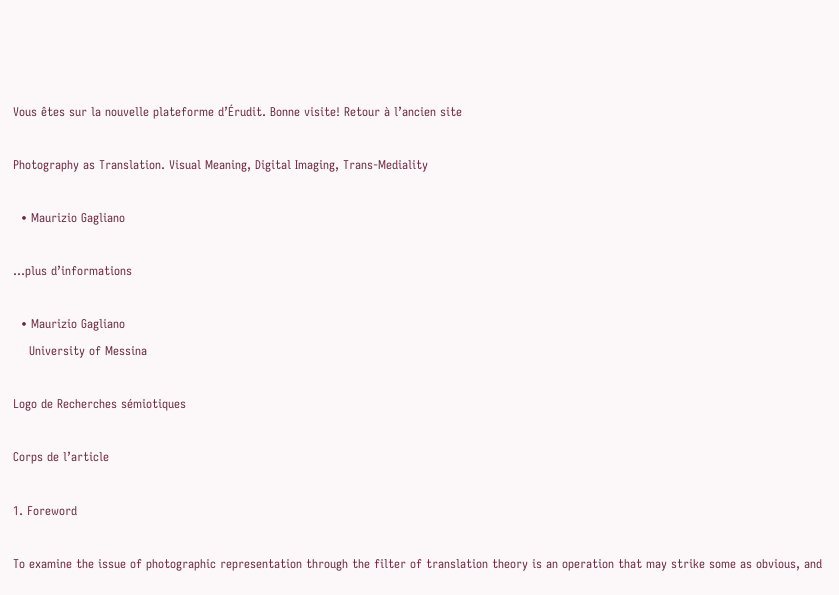Vous êtes sur la nouvelle plateforme d’Érudit. Bonne visite! Retour à l’ancien site

Photography as Translation. Visual Meaning, Digital Imaging, Trans-Mediality

  • Maurizio Gagliano

…plus d’informations

  • Maurizio Gagliano
    University of Messina

Logo de Recherches sémiotiques

Corps de l’article

1. Foreword

To examine the issue of photographic representation through the filter of translation theory is an operation that may strike some as obvious, and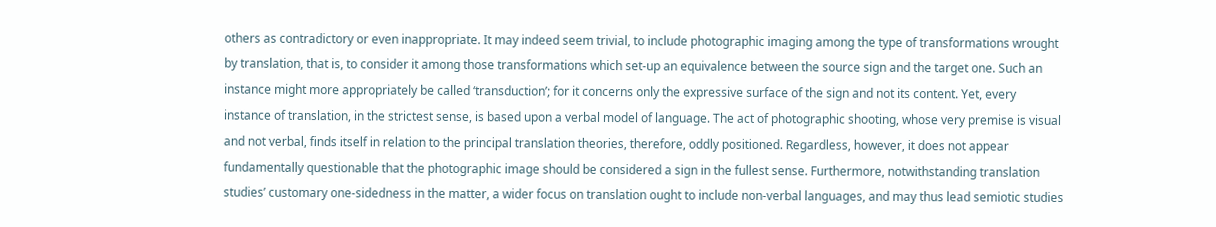others as contradictory or even inappropriate. It may indeed seem trivial, to include photographic imaging among the type of transformations wrought by translation, that is, to consider it among those transformations which set-up an equivalence between the source sign and the target one. Such an instance might more appropriately be called ‘transduction’; for it concerns only the expressive surface of the sign and not its content. Yet, every instance of translation, in the strictest sense, is based upon a verbal model of language. The act of photographic shooting, whose very premise is visual and not verbal, finds itself in relation to the principal translation theories, therefore, oddly positioned. Regardless, however, it does not appear fundamentally questionable that the photographic image should be considered a sign in the fullest sense. Furthermore, notwithstanding translation studies’ customary one-sidedness in the matter, a wider focus on translation ought to include non-verbal languages, and may thus lead semiotic studies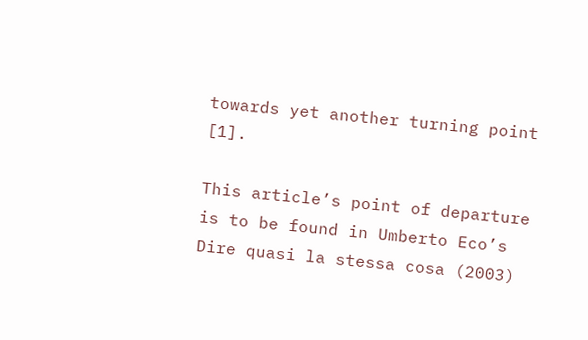towards yet another turning point [1].

This article’s point of departure is to be found in Umberto Eco’s Dire quasi la stessa cosa (2003)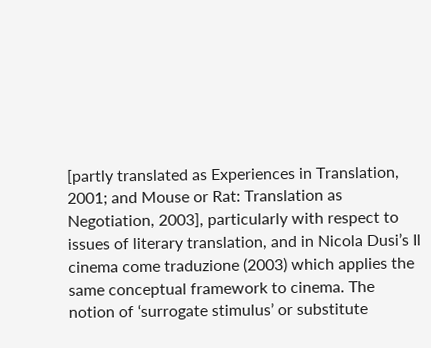[partly translated as Experiences in Translation, 2001; and Mouse or Rat: Translation as Negotiation, 2003], particularly with respect to issues of literary translation, and in Nicola Dusi’s Il cinema come traduzione (2003) which applies the same conceptual framework to cinema. The notion of ‘surrogate stimulus’ or substitute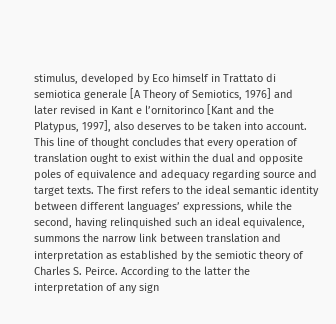stimulus, developed by Eco himself in Trattato di semiotica generale [A Theory of Semiotics, 1976] and later revised in Kant e l’ornitorinco [Kant and the Platypus, 1997], also deserves to be taken into account. This line of thought concludes that every operation of translation ought to exist within the dual and opposite poles of equivalence and adequacy regarding source and target texts. The first refers to the ideal semantic identity between different languages’ expressions, while the second, having relinquished such an ideal equivalence, summons the narrow link between translation and interpretation as established by the semiotic theory of Charles S. Peirce. According to the latter the interpretation of any sign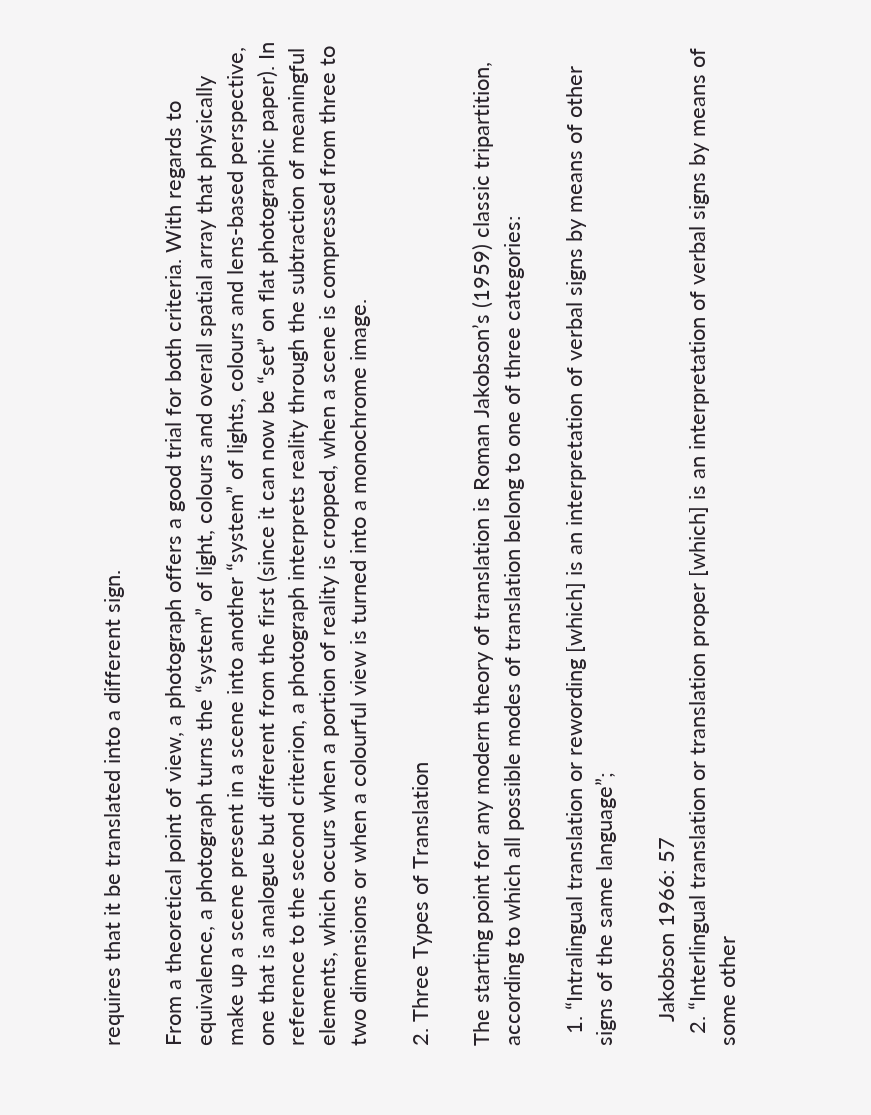requires that it be translated into a different sign.

From a theoretical point of view, a photograph offers a good trial for both criteria. With regards to equivalence, a photograph turns the “system” of light, colours and overall spatial array that physically make up a scene present in a scene into another “system” of lights, colours and lens-based perspective, one that is analogue but different from the first (since it can now be “set” on flat photographic paper). In reference to the second criterion, a photograph interprets reality through the subtraction of meaningful elements, which occurs when a portion of reality is cropped, when a scene is compressed from three to two dimensions or when a colourful view is turned into a monochrome image.

2. Three Types of Translation

The starting point for any modern theory of translation is Roman Jakobson’s (1959) classic tripartition, according to which all possible modes of translation belong to one of three categories:

  1. “Intralingual translation or rewording [which] is an interpretation of verbal signs by means of other signs of the same language”;

    Jakobson 1966: 57
  2. “Interlingual translation or translation proper [which] is an interpretation of verbal signs by means of some other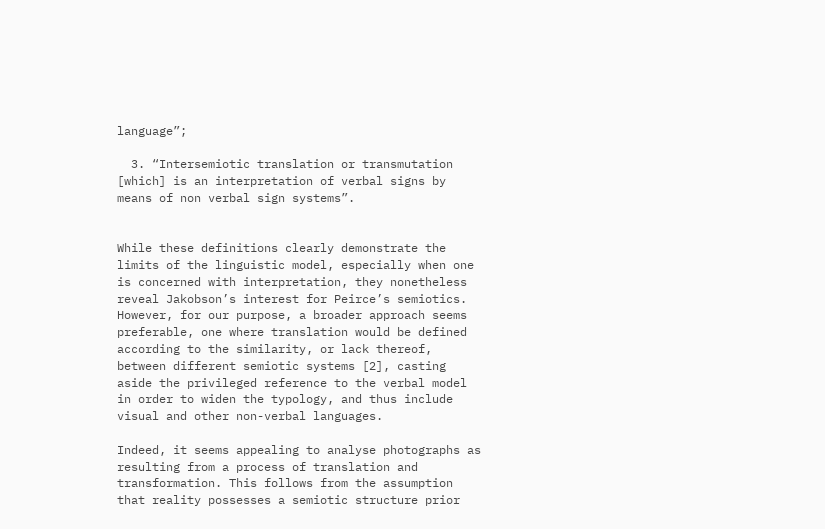language”;

  3. “Intersemiotic translation or transmutation [which] is an interpretation of verbal signs by means of non verbal sign systems”.


While these definitions clearly demonstrate the limits of the linguistic model, especially when one is concerned with interpretation, they nonetheless reveal Jakobson’s interest for Peirce’s semiotics. However, for our purpose, a broader approach seems preferable, one where translation would be defined according to the similarity, or lack thereof, between different semiotic systems [2], casting aside the privileged reference to the verbal model in order to widen the typology, and thus include visual and other non-verbal languages.

Indeed, it seems appealing to analyse photographs as resulting from a process of translation and transformation. This follows from the assumption that reality possesses a semiotic structure prior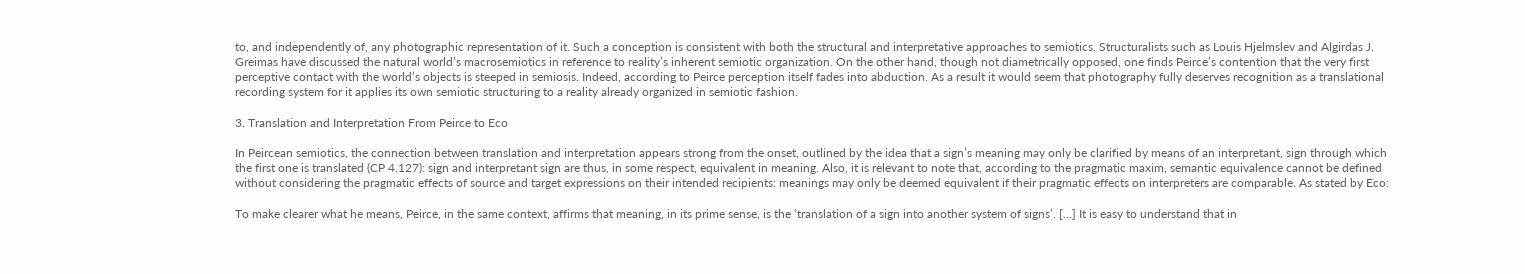to, and independently of, any photographic representation of it. Such a conception is consistent with both the structural and interpretative approaches to semiotics. Structuralists such as Louis Hjelmslev and Algirdas J. Greimas have discussed the natural world’s macrosemiotics in reference to reality’s inherent semiotic organization. On the other hand, though not diametrically opposed, one finds Peirce’s contention that the very first perceptive contact with the world’s objects is steeped in semiosis. Indeed, according to Peirce perception itself fades into abduction. As a result it would seem that photography fully deserves recognition as a translational recording system for it applies its own semiotic structuring to a reality already organized in semiotic fashion.

3. Translation and Interpretation From Peirce to Eco

In Peircean semiotics, the connection between translation and interpretation appears strong from the onset, outlined by the idea that a sign’s meaning may only be clarified by means of an interpretant, sign through which the first one is translated (CP 4.127): sign and interpretant sign are thus, in some respect, equivalent in meaning. Also, it is relevant to note that, according to the pragmatic maxim, semantic equivalence cannot be defined without considering the pragmatic effects of source and target expressions on their intended recipients: meanings may only be deemed equivalent if their pragmatic effects on interpreters are comparable. As stated by Eco:

To make clearer what he means, Peirce, in the same context, affirms that meaning, in its prime sense, is the ‘translation of a sign into another system of signs’. […] It is easy to understand that in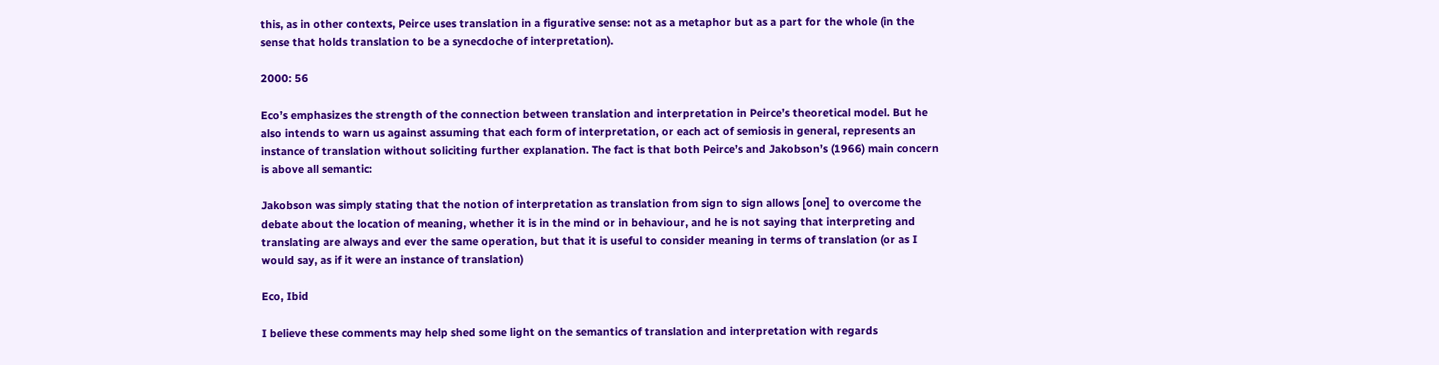this, as in other contexts, Peirce uses translation in a figurative sense: not as a metaphor but as a part for the whole (in the sense that holds translation to be a synecdoche of interpretation).

2000: 56

Eco’s emphasizes the strength of the connection between translation and interpretation in Peirce’s theoretical model. But he also intends to warn us against assuming that each form of interpretation, or each act of semiosis in general, represents an instance of translation without soliciting further explanation. The fact is that both Peirce’s and Jakobson’s (1966) main concern is above all semantic:

Jakobson was simply stating that the notion of interpretation as translation from sign to sign allows [one] to overcome the debate about the location of meaning, whether it is in the mind or in behaviour, and he is not saying that interpreting and translating are always and ever the same operation, but that it is useful to consider meaning in terms of translation (or as I would say, as if it were an instance of translation)

Eco, Ibid

I believe these comments may help shed some light on the semantics of translation and interpretation with regards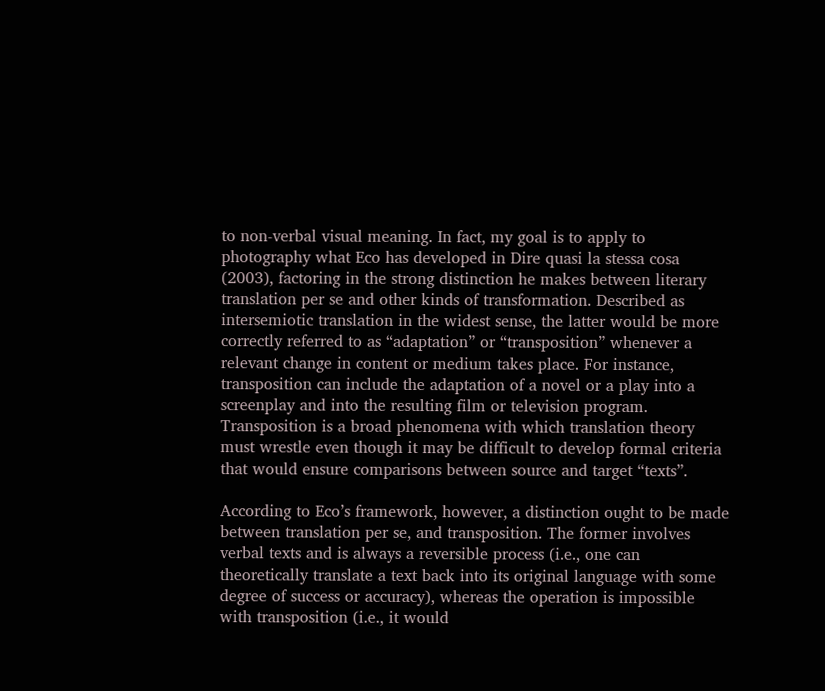to non-verbal visual meaning. In fact, my goal is to apply to photography what Eco has developed in Dire quasi la stessa cosa (2003), factoring in the strong distinction he makes between literary translation per se and other kinds of transformation. Described as intersemiotic translation in the widest sense, the latter would be more correctly referred to as “adaptation” or “transposition” whenever a relevant change in content or medium takes place. For instance, transposition can include the adaptation of a novel or a play into a screenplay and into the resulting film or television program. Transposition is a broad phenomena with which translation theory must wrestle even though it may be difficult to develop formal criteria that would ensure comparisons between source and target “texts”.

According to Eco’s framework, however, a distinction ought to be made between translation per se, and transposition. The former involves verbal texts and is always a reversible process (i.e., one can theoretically translate a text back into its original language with some degree of success or accuracy), whereas the operation is impossible with transposition (i.e., it would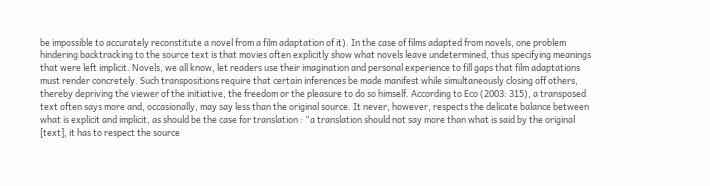be impossible to accurately reconstitute a novel from a film adaptation of it). In the case of films adapted from novels, one problem hindering backtracking to the source text is that movies often explicitly show what novels leave undetermined, thus specifying meanings that were left implicit. Novels, we all know, let readers use their imagination and personal experience to fill gaps that film adaptations must render concretely. Such transpositions require that certain inferences be made manifest while simultaneously closing off others, thereby depriving the viewer of the initiative, the freedom or the pleasure to do so himself. According to Eco (2003: 315), a transposed text often says more and, occasionally, may say less than the original source. It never, however, respects the delicate balance between what is explicit and implicit, as should be the case for translation : “a translation should not say more than what is said by the original [text], it has to respect the source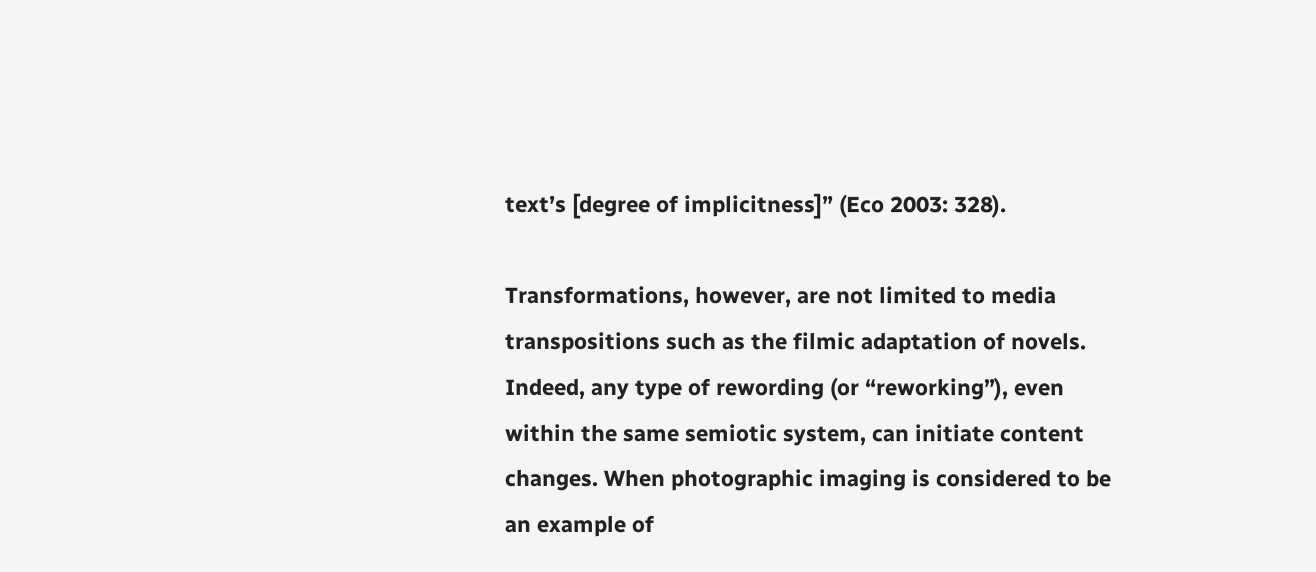text’s [degree of implicitness]” (Eco 2003: 328).

Transformations, however, are not limited to media transpositions such as the filmic adaptation of novels. Indeed, any type of rewording (or “reworking”), even within the same semiotic system, can initiate content changes. When photographic imaging is considered to be an example of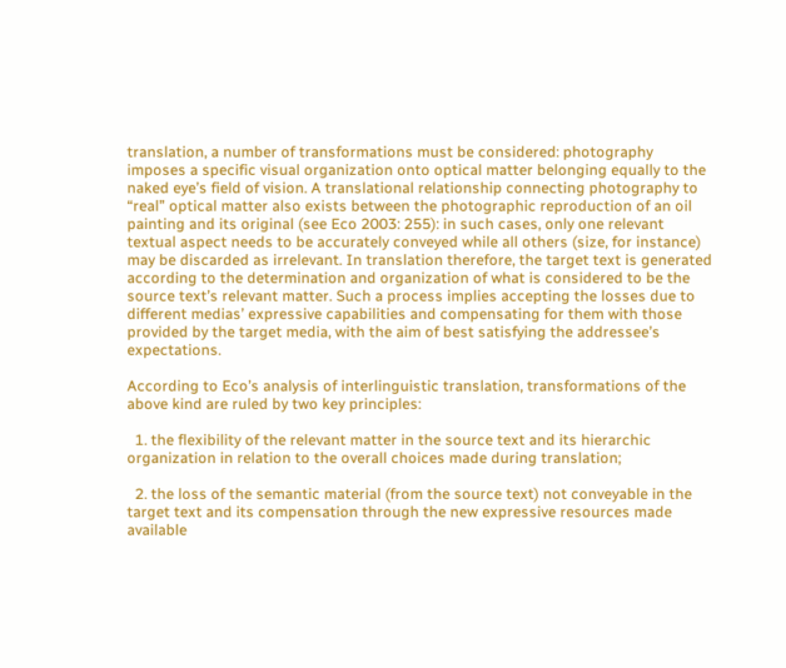translation, a number of transformations must be considered: photography imposes a specific visual organization onto optical matter belonging equally to the naked eye’s field of vision. A translational relationship connecting photography to “real” optical matter also exists between the photographic reproduction of an oil painting and its original (see Eco 2003: 255): in such cases, only one relevant textual aspect needs to be accurately conveyed while all others (size, for instance) may be discarded as irrelevant. In translation therefore, the target text is generated according to the determination and organization of what is considered to be the source text’s relevant matter. Such a process implies accepting the losses due to different medias’ expressive capabilities and compensating for them with those provided by the target media, with the aim of best satisfying the addressee’s expectations.

According to Eco’s analysis of interlinguistic translation, transformations of the above kind are ruled by two key principles:

  1. the flexibility of the relevant matter in the source text and its hierarchic organization in relation to the overall choices made during translation;

  2. the loss of the semantic material (from the source text) not conveyable in the target text and its compensation through the new expressive resources made available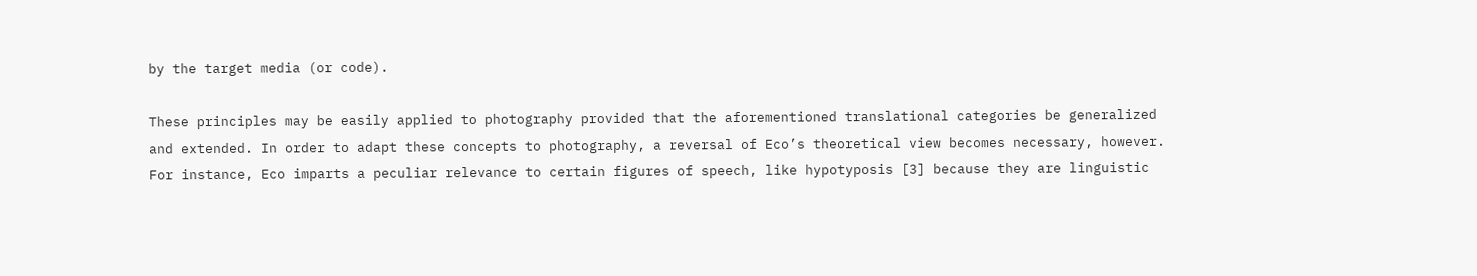by the target media (or code).

These principles may be easily applied to photography provided that the aforementioned translational categories be generalized and extended. In order to adapt these concepts to photography, a reversal of Eco’s theoretical view becomes necessary, however. For instance, Eco imparts a peculiar relevance to certain figures of speech, like hypotyposis [3] because they are linguistic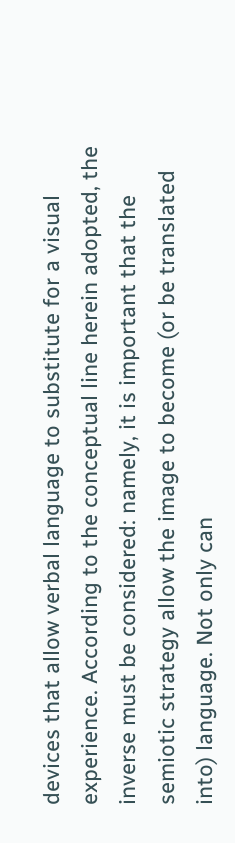devices that allow verbal language to substitute for a visual experience. According to the conceptual line herein adopted, the inverse must be considered: namely, it is important that the semiotic strategy allow the image to become (or be translated into) language. Not only can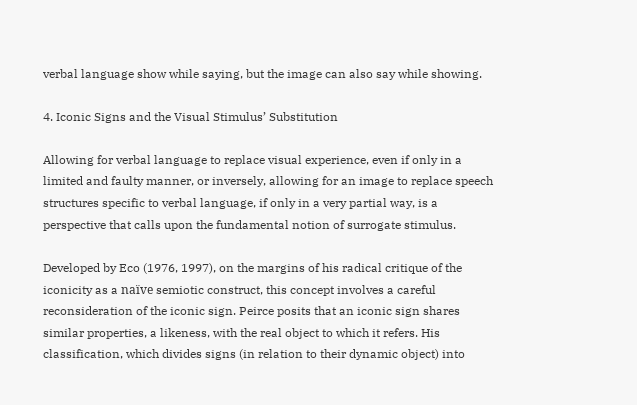verbal language show while saying, but the image can also say while showing.

4. Iconic Signs and the Visual Stimulus’ Substitution

Allowing for verbal language to replace visual experience, even if only in a limited and faulty manner, or inversely, allowing for an image to replace speech structures specific to verbal language, if only in a very partial way, is a perspective that calls upon the fundamental notion of surrogate stimulus.

Developed by Eco (1976, 1997), on the margins of his radical critique of the iconicity as a naïve semiotic construct, this concept involves a careful reconsideration of the iconic sign. Peirce posits that an iconic sign shares similar properties, a likeness, with the real object to which it refers. His classification, which divides signs (in relation to their dynamic object) into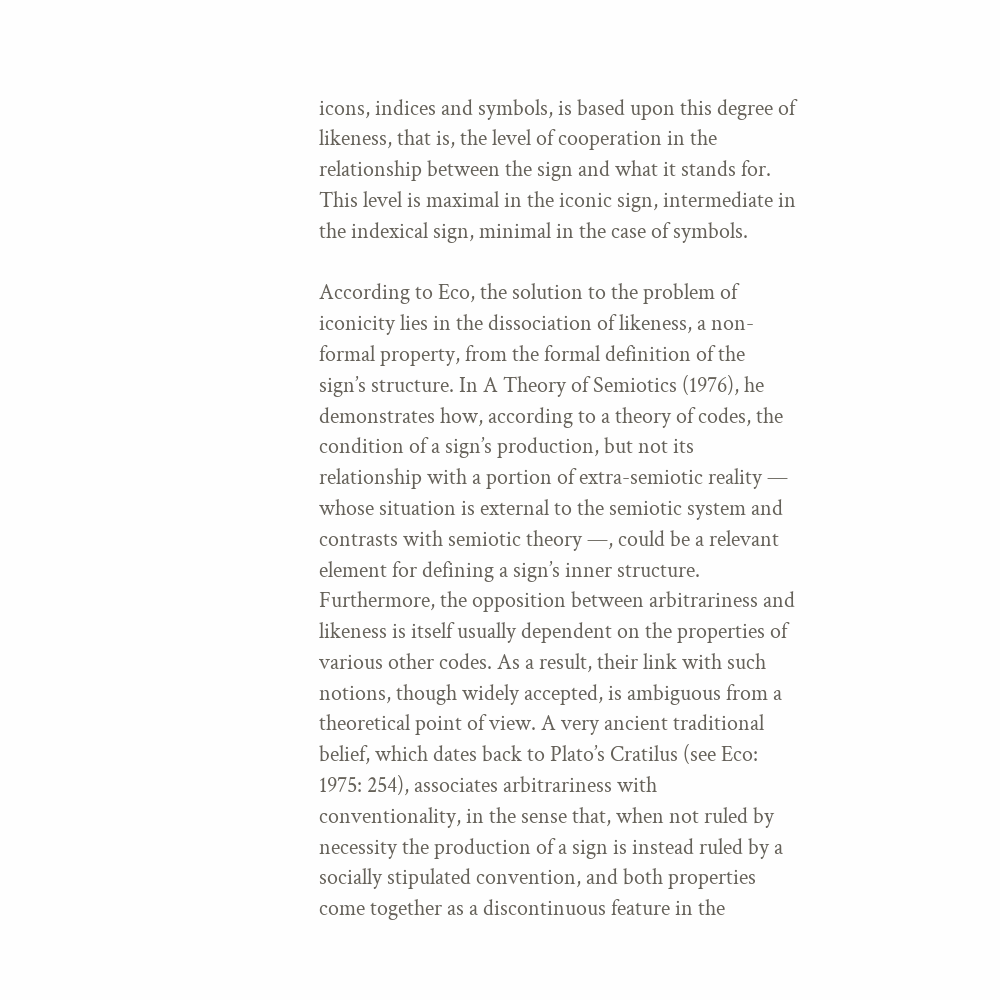icons, indices and symbols, is based upon this degree of likeness, that is, the level of cooperation in the relationship between the sign and what it stands for. This level is maximal in the iconic sign, intermediate in the indexical sign, minimal in the case of symbols.

According to Eco, the solution to the problem of iconicity lies in the dissociation of likeness, a non-formal property, from the formal definition of the sign’s structure. In A Theory of Semiotics (1976), he demonstrates how, according to a theory of codes, the condition of a sign’s production, but not its relationship with a portion of extra-semiotic reality — whose situation is external to the semiotic system and contrasts with semiotic theory —, could be a relevant element for defining a sign’s inner structure. Furthermore, the opposition between arbitrariness and likeness is itself usually dependent on the properties of various other codes. As a result, their link with such notions, though widely accepted, is ambiguous from a theoretical point of view. A very ancient traditional belief, which dates back to Plato’s Cratilus (see Eco: 1975: 254), associates arbitrariness with conventionality, in the sense that, when not ruled by necessity the production of a sign is instead ruled by a socially stipulated convention, and both properties come together as a discontinuous feature in the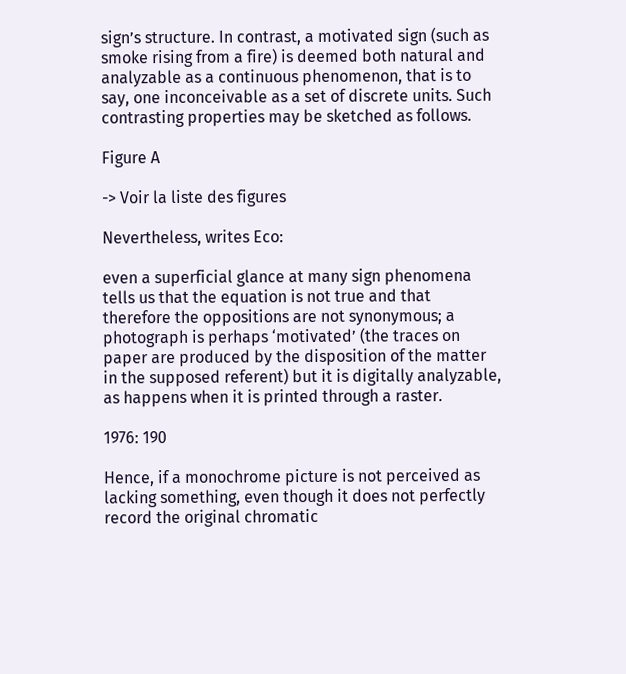sign’s structure. In contrast, a motivated sign (such as smoke rising from a fire) is deemed both natural and analyzable as a continuous phenomenon, that is to say, one inconceivable as a set of discrete units. Such contrasting properties may be sketched as follows.

Figure A

-> Voir la liste des figures

Nevertheless, writes Eco:

even a superficial glance at many sign phenomena tells us that the equation is not true and that therefore the oppositions are not synonymous; a photograph is perhaps ‘motivated’ (the traces on paper are produced by the disposition of the matter in the supposed referent) but it is digitally analyzable, as happens when it is printed through a raster.

1976: 190

Hence, if a monochrome picture is not perceived as lacking something, even though it does not perfectly record the original chromatic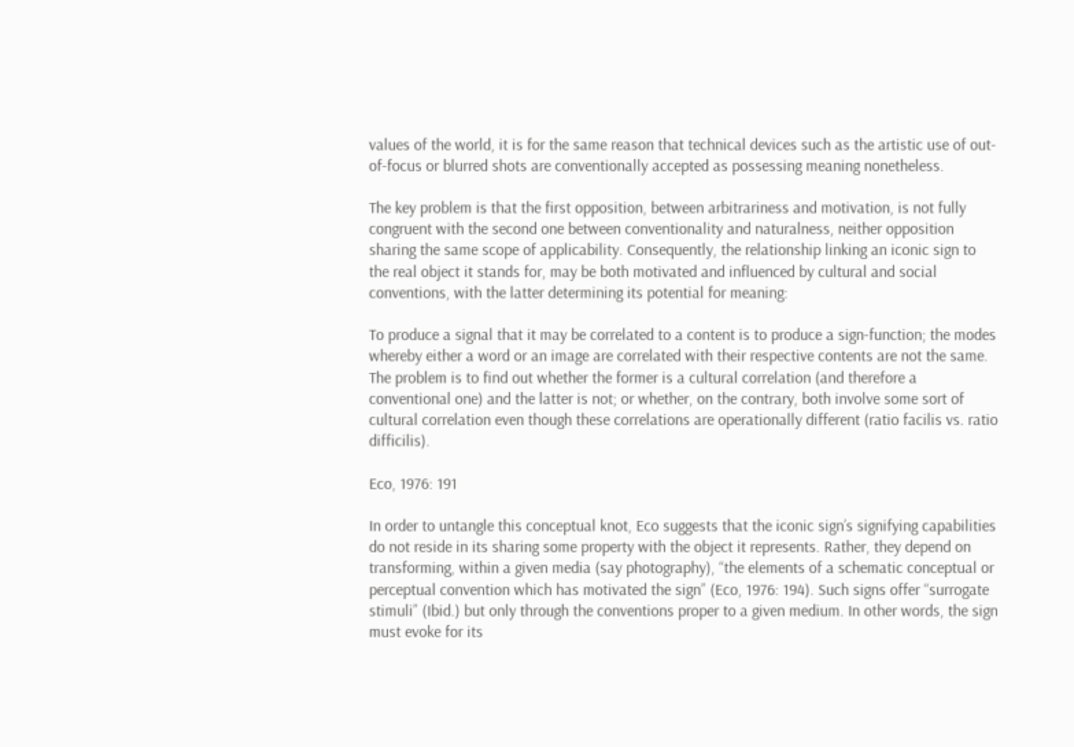values of the world, it is for the same reason that technical devices such as the artistic use of out-of-focus or blurred shots are conventionally accepted as possessing meaning nonetheless.

The key problem is that the first opposition, between arbitrariness and motivation, is not fully congruent with the second one between conventionality and naturalness, neither opposition sharing the same scope of applicability. Consequently, the relationship linking an iconic sign to the real object it stands for, may be both motivated and influenced by cultural and social conventions, with the latter determining its potential for meaning:

To produce a signal that it may be correlated to a content is to produce a sign-function; the modes whereby either a word or an image are correlated with their respective contents are not the same. The problem is to find out whether the former is a cultural correlation (and therefore a conventional one) and the latter is not; or whether, on the contrary, both involve some sort of cultural correlation even though these correlations are operationally different (ratio facilis vs. ratio difficilis).

Eco, 1976: 191

In order to untangle this conceptual knot, Eco suggests that the iconic sign’s signifying capabilities do not reside in its sharing some property with the object it represents. Rather, they depend on transforming, within a given media (say photography), “the elements of a schematic conceptual or perceptual convention which has motivated the sign” (Eco, 1976: 194). Such signs offer “surrogate stimuli” (Ibid.) but only through the conventions proper to a given medium. In other words, the sign must evoke for its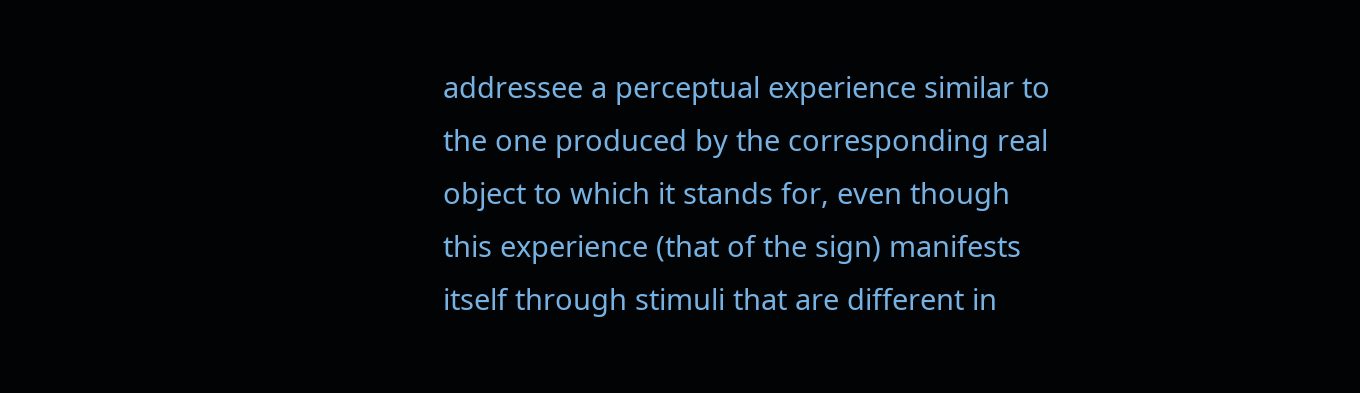addressee a perceptual experience similar to the one produced by the corresponding real object to which it stands for, even though this experience (that of the sign) manifests itself through stimuli that are different in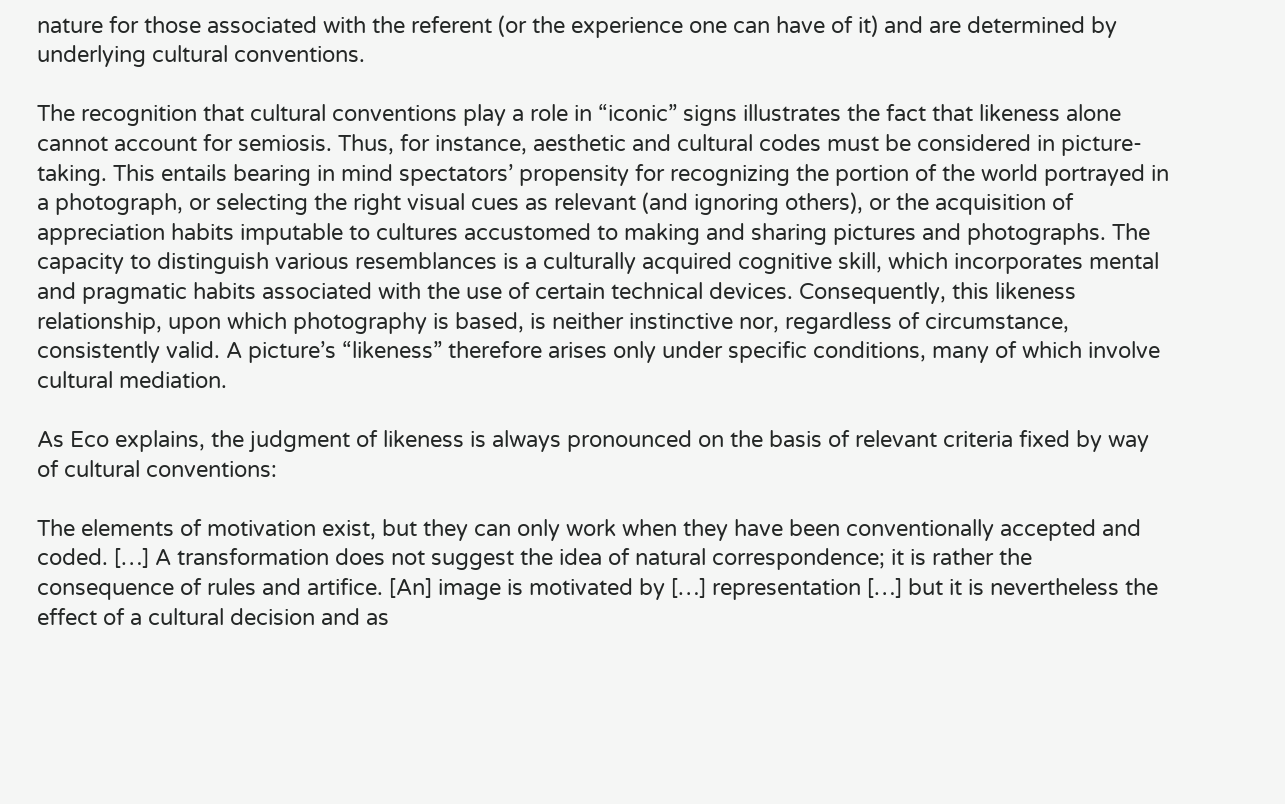nature for those associated with the referent (or the experience one can have of it) and are determined by underlying cultural conventions.

The recognition that cultural conventions play a role in “iconic” signs illustrates the fact that likeness alone cannot account for semiosis. Thus, for instance, aesthetic and cultural codes must be considered in picture-taking. This entails bearing in mind spectators’ propensity for recognizing the portion of the world portrayed in a photograph, or selecting the right visual cues as relevant (and ignoring others), or the acquisition of appreciation habits imputable to cultures accustomed to making and sharing pictures and photographs. The capacity to distinguish various resemblances is a culturally acquired cognitive skill, which incorporates mental and pragmatic habits associated with the use of certain technical devices. Consequently, this likeness relationship, upon which photography is based, is neither instinctive nor, regardless of circumstance, consistently valid. A picture’s “likeness” therefore arises only under specific conditions, many of which involve cultural mediation.

As Eco explains, the judgment of likeness is always pronounced on the basis of relevant criteria fixed by way of cultural conventions:

The elements of motivation exist, but they can only work when they have been conventionally accepted and coded. […] A transformation does not suggest the idea of natural correspondence; it is rather the consequence of rules and artifice. [An] image is motivated by […] representation […] but it is nevertheless the effect of a cultural decision and as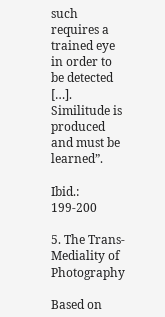such requires a trained eye in order to be detected […]. Similitude is produced and must be learned”.

Ibid.: 199-200

5. The Trans-Mediality of Photography

Based on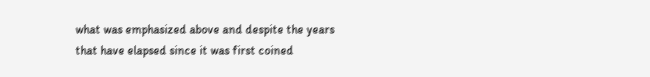what was emphasized above and despite the years that have elapsed since it was first coined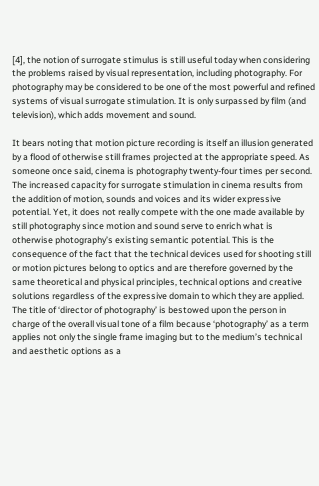[4], the notion of surrogate stimulus is still useful today when considering the problems raised by visual representation, including photography. For photography may be considered to be one of the most powerful and refined systems of visual surrogate stimulation. It is only surpassed by film (and television), which adds movement and sound.

It bears noting that motion picture recording is itself an illusion generated by a flood of otherwise still frames projected at the appropriate speed. As someone once said, cinema is photography twenty-four times per second. The increased capacity for surrogate stimulation in cinema results from the addition of motion, sounds and voices and its wider expressive potential. Yet, it does not really compete with the one made available by still photography since motion and sound serve to enrich what is otherwise photography’s existing semantic potential. This is the consequence of the fact that the technical devices used for shooting still or motion pictures belong to optics and are therefore governed by the same theoretical and physical principles, technical options and creative solutions regardless of the expressive domain to which they are applied. The title of ‘director of photography’ is bestowed upon the person in charge of the overall visual tone of a film because ‘photography’ as a term applies not only the single frame imaging but to the medium’s technical and aesthetic options as a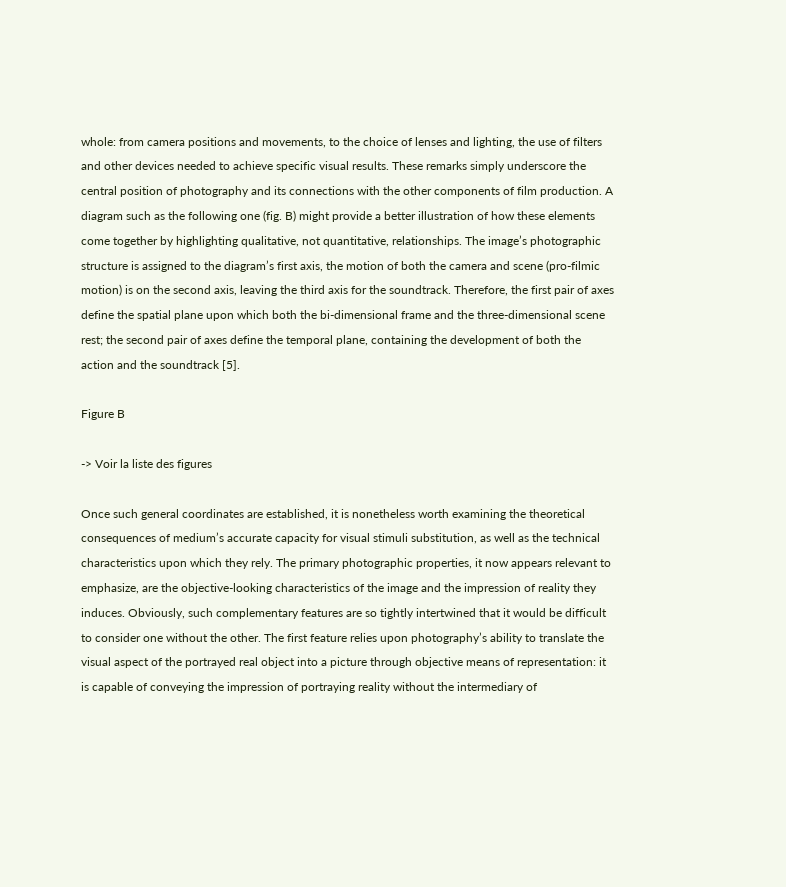whole: from camera positions and movements, to the choice of lenses and lighting, the use of filters and other devices needed to achieve specific visual results. These remarks simply underscore the central position of photography and its connections with the other components of film production. A diagram such as the following one (fig. B) might provide a better illustration of how these elements come together by highlighting qualitative, not quantitative, relationships. The image’s photographic structure is assigned to the diagram’s first axis, the motion of both the camera and scene (pro-filmic motion) is on the second axis, leaving the third axis for the soundtrack. Therefore, the first pair of axes define the spatial plane upon which both the bi-dimensional frame and the three-dimensional scene rest; the second pair of axes define the temporal plane, containing the development of both the action and the soundtrack [5].

Figure B

-> Voir la liste des figures

Once such general coordinates are established, it is nonetheless worth examining the theoretical consequences of medium’s accurate capacity for visual stimuli substitution, as well as the technical characteristics upon which they rely. The primary photographic properties, it now appears relevant to emphasize, are the objective-looking characteristics of the image and the impression of reality they induces. Obviously, such complementary features are so tightly intertwined that it would be difficult to consider one without the other. The first feature relies upon photography’s ability to translate the visual aspect of the portrayed real object into a picture through objective means of representation: it is capable of conveying the impression of portraying reality without the intermediary of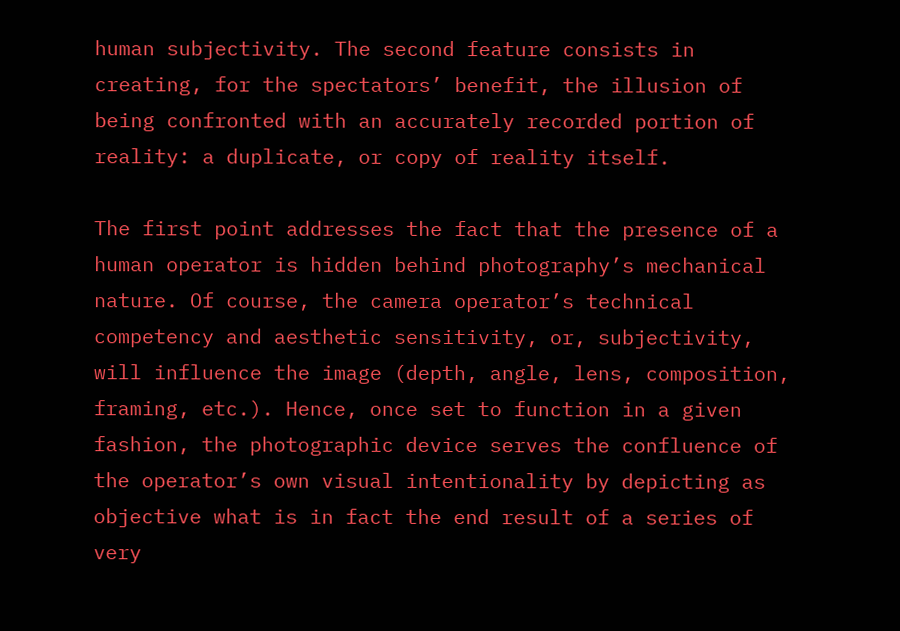human subjectivity. The second feature consists in creating, for the spectators’ benefit, the illusion of being confronted with an accurately recorded portion of reality: a duplicate, or copy of reality itself.

The first point addresses the fact that the presence of a human operator is hidden behind photography’s mechanical nature. Of course, the camera operator’s technical competency and aesthetic sensitivity, or, subjectivity, will influence the image (depth, angle, lens, composition, framing, etc.). Hence, once set to function in a given fashion, the photographic device serves the confluence of the operator’s own visual intentionality by depicting as objective what is in fact the end result of a series of very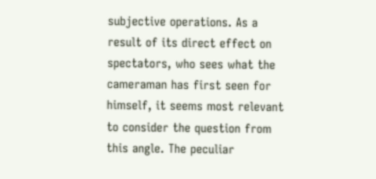subjective operations. As a result of its direct effect on spectators, who sees what the cameraman has first seen for himself, it seems most relevant to consider the question from this angle. The peculiar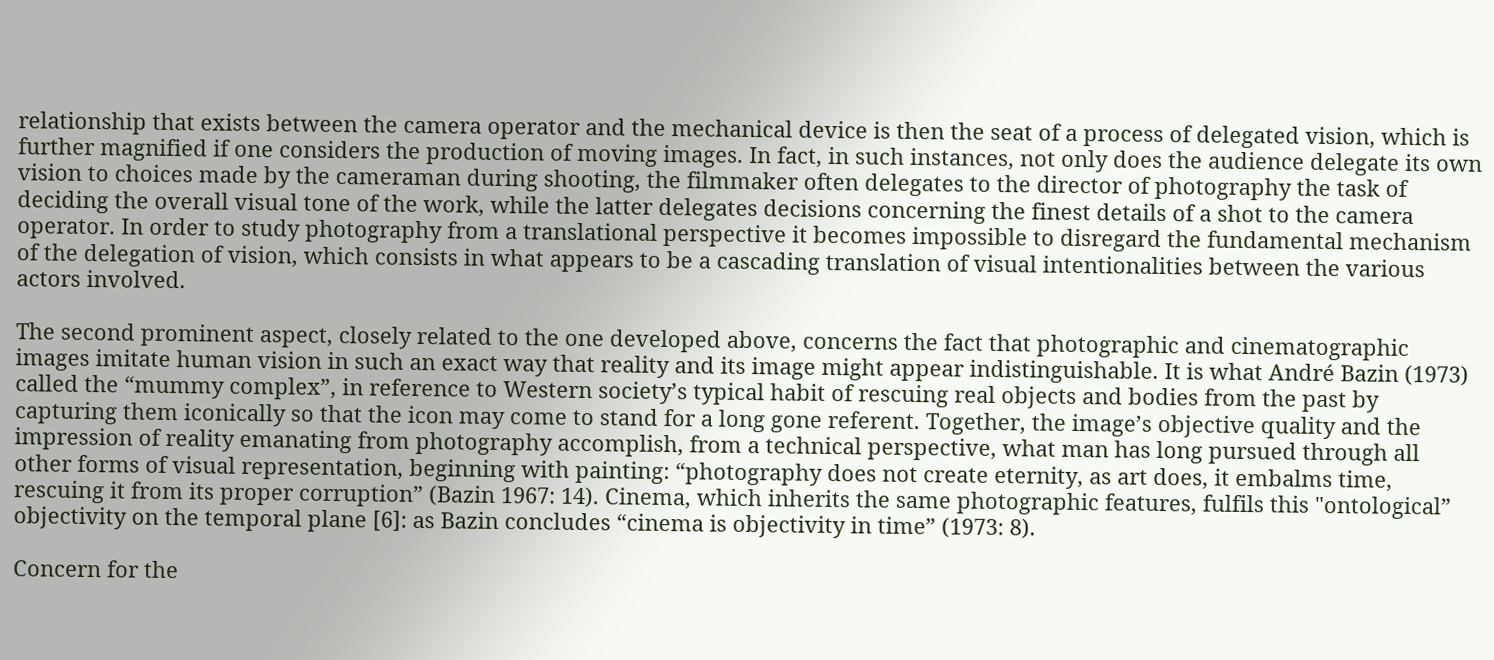relationship that exists between the camera operator and the mechanical device is then the seat of a process of delegated vision, which is further magnified if one considers the production of moving images. In fact, in such instances, not only does the audience delegate its own vision to choices made by the cameraman during shooting, the filmmaker often delegates to the director of photography the task of deciding the overall visual tone of the work, while the latter delegates decisions concerning the finest details of a shot to the camera operator. In order to study photography from a translational perspective it becomes impossible to disregard the fundamental mechanism of the delegation of vision, which consists in what appears to be a cascading translation of visual intentionalities between the various actors involved.

The second prominent aspect, closely related to the one developed above, concerns the fact that photographic and cinematographic images imitate human vision in such an exact way that reality and its image might appear indistinguishable. It is what André Bazin (1973) called the “mummy complex”, in reference to Western society’s typical habit of rescuing real objects and bodies from the past by capturing them iconically so that the icon may come to stand for a long gone referent. Together, the image’s objective quality and the impression of reality emanating from photography accomplish, from a technical perspective, what man has long pursued through all other forms of visual representation, beginning with painting: “photography does not create eternity, as art does, it embalms time, rescuing it from its proper corruption” (Bazin 1967: 14). Cinema, which inherits the same photographic features, fulfils this "ontological” objectivity on the temporal plane [6]: as Bazin concludes “cinema is objectivity in time” (1973: 8).

Concern for the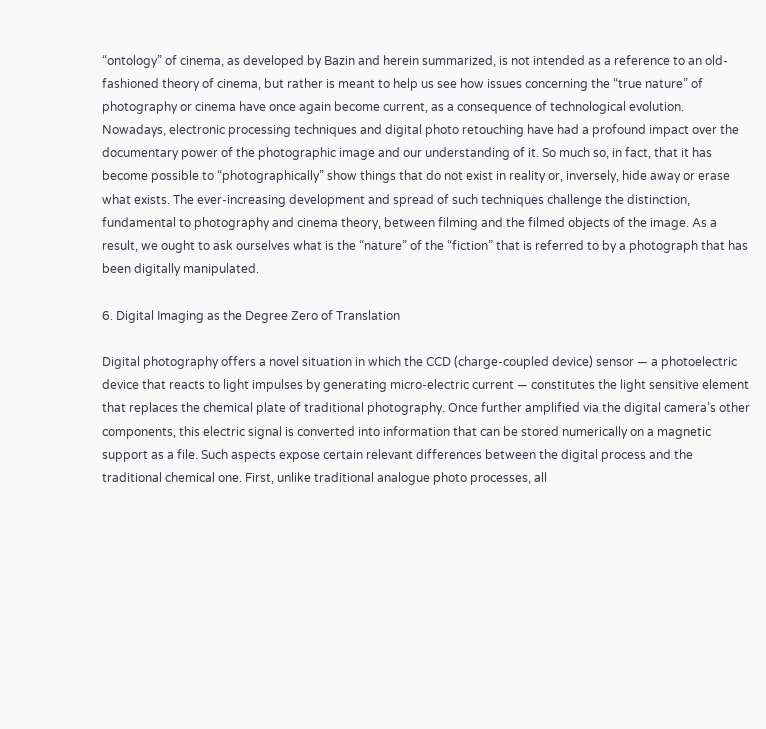“ontology” of cinema, as developed by Bazin and herein summarized, is not intended as a reference to an old-fashioned theory of cinema, but rather is meant to help us see how issues concerning the “true nature” of photography or cinema have once again become current, as a consequence of technological evolution. Nowadays, electronic processing techniques and digital photo retouching have had a profound impact over the documentary power of the photographic image and our understanding of it. So much so, in fact, that it has become possible to “photographically” show things that do not exist in reality or, inversely, hide away or erase what exists. The ever-increasing development and spread of such techniques challenge the distinction, fundamental to photography and cinema theory, between filming and the filmed objects of the image. As a result, we ought to ask ourselves what is the “nature” of the “fiction” that is referred to by a photograph that has been digitally manipulated.

6. Digital Imaging as the Degree Zero of Translation

Digital photography offers a novel situation in which the CCD (charge-coupled device) sensor — a photoelectric device that reacts to light impulses by generating micro-electric current — constitutes the light sensitive element that replaces the chemical plate of traditional photography. Once further amplified via the digital camera’s other components, this electric signal is converted into information that can be stored numerically on a magnetic support as a file. Such aspects expose certain relevant differences between the digital process and the traditional chemical one. First, unlike traditional analogue photo processes, all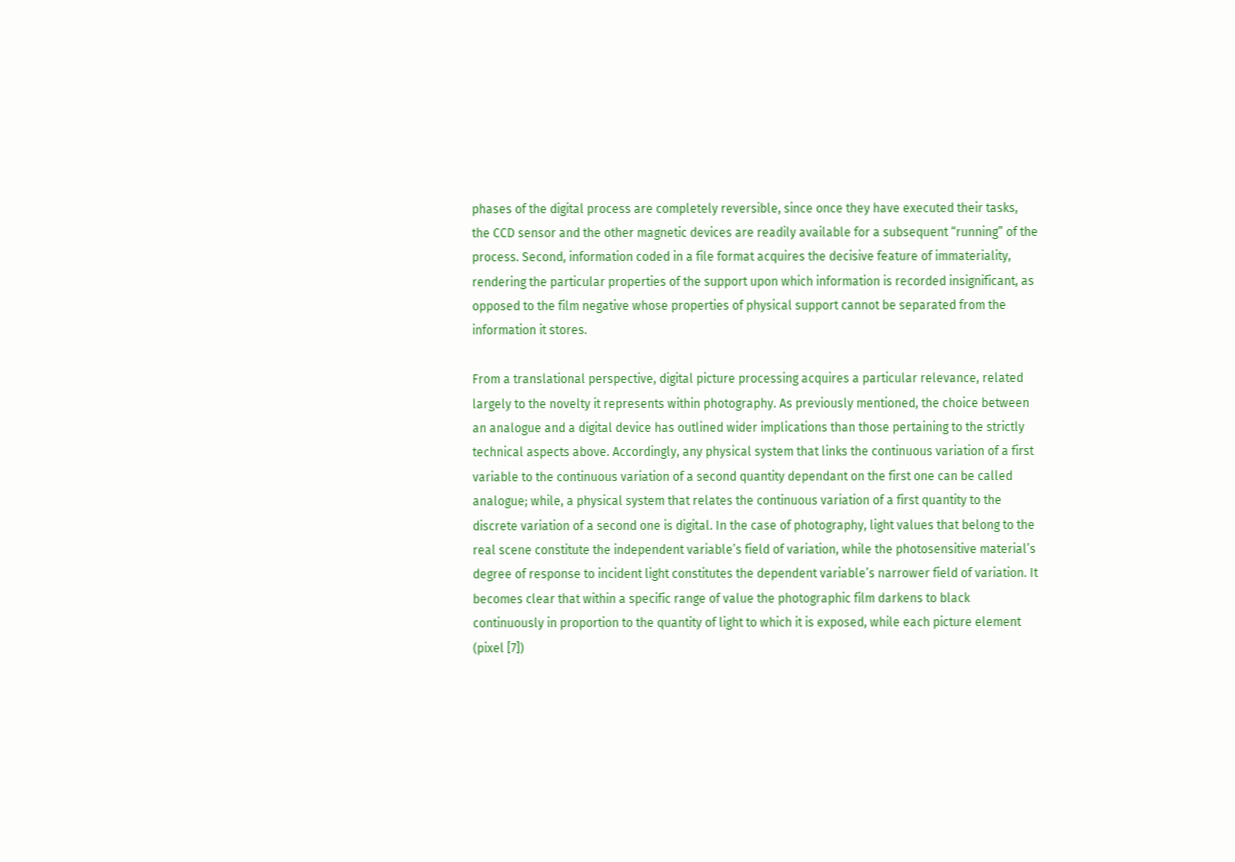phases of the digital process are completely reversible, since once they have executed their tasks, the CCD sensor and the other magnetic devices are readily available for a subsequent “running” of the process. Second, information coded in a file format acquires the decisive feature of immateriality, rendering the particular properties of the support upon which information is recorded insignificant, as opposed to the film negative whose properties of physical support cannot be separated from the information it stores.

From a translational perspective, digital picture processing acquires a particular relevance, related largely to the novelty it represents within photography. As previously mentioned, the choice between an analogue and a digital device has outlined wider implications than those pertaining to the strictly technical aspects above. Accordingly, any physical system that links the continuous variation of a first variable to the continuous variation of a second quantity dependant on the first one can be called analogue; while, a physical system that relates the continuous variation of a first quantity to the discrete variation of a second one is digital. In the case of photography, light values that belong to the real scene constitute the independent variable’s field of variation, while the photosensitive material’s degree of response to incident light constitutes the dependent variable’s narrower field of variation. It becomes clear that within a specific range of value the photographic film darkens to black continuously in proportion to the quantity of light to which it is exposed, while each picture element (pixel [7])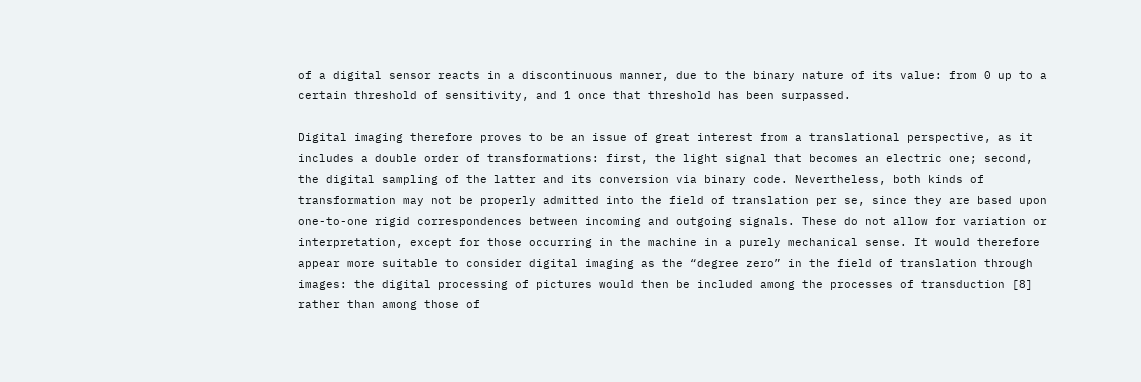of a digital sensor reacts in a discontinuous manner, due to the binary nature of its value: from 0 up to a certain threshold of sensitivity, and 1 once that threshold has been surpassed.

Digital imaging therefore proves to be an issue of great interest from a translational perspective, as it includes a double order of transformations: first, the light signal that becomes an electric one; second, the digital sampling of the latter and its conversion via binary code. Nevertheless, both kinds of transformation may not be properly admitted into the field of translation per se, since they are based upon one-to-one rigid correspondences between incoming and outgoing signals. These do not allow for variation or interpretation, except for those occurring in the machine in a purely mechanical sense. It would therefore appear more suitable to consider digital imaging as the “degree zero” in the field of translation through images: the digital processing of pictures would then be included among the processes of transduction [8] rather than among those of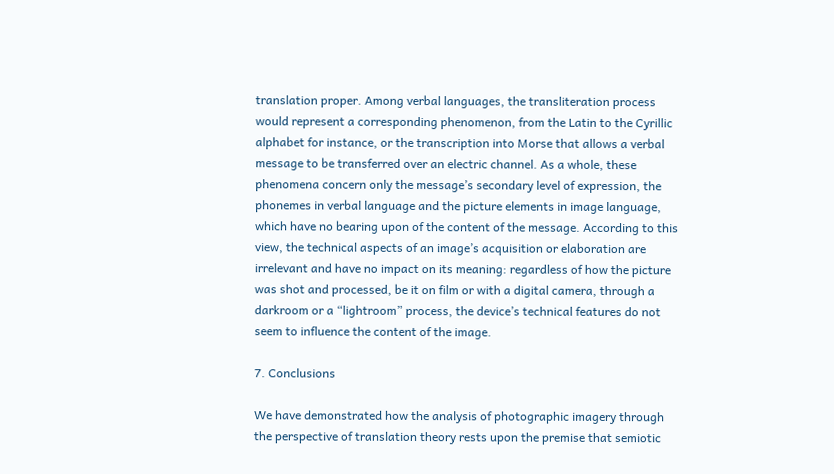translation proper. Among verbal languages, the transliteration process would represent a corresponding phenomenon, from the Latin to the Cyrillic alphabet for instance, or the transcription into Morse that allows a verbal message to be transferred over an electric channel. As a whole, these phenomena concern only the message’s secondary level of expression, the phonemes in verbal language and the picture elements in image language, which have no bearing upon of the content of the message. According to this view, the technical aspects of an image’s acquisition or elaboration are irrelevant and have no impact on its meaning: regardless of how the picture was shot and processed, be it on film or with a digital camera, through a darkroom or a “lightroom” process, the device’s technical features do not seem to influence the content of the image.

7. Conclusions

We have demonstrated how the analysis of photographic imagery through the perspective of translation theory rests upon the premise that semiotic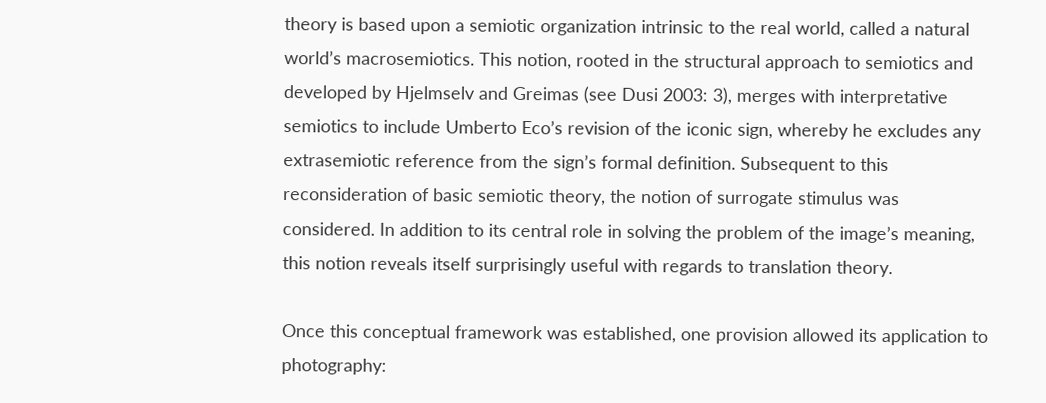theory is based upon a semiotic organization intrinsic to the real world, called a natural world’s macrosemiotics. This notion, rooted in the structural approach to semiotics and developed by Hjelmselv and Greimas (see Dusi 2003: 3), merges with interpretative semiotics to include Umberto Eco’s revision of the iconic sign, whereby he excludes any extrasemiotic reference from the sign’s formal definition. Subsequent to this reconsideration of basic semiotic theory, the notion of surrogate stimulus was considered. In addition to its central role in solving the problem of the image’s meaning, this notion reveals itself surprisingly useful with regards to translation theory.

Once this conceptual framework was established, one provision allowed its application to photography: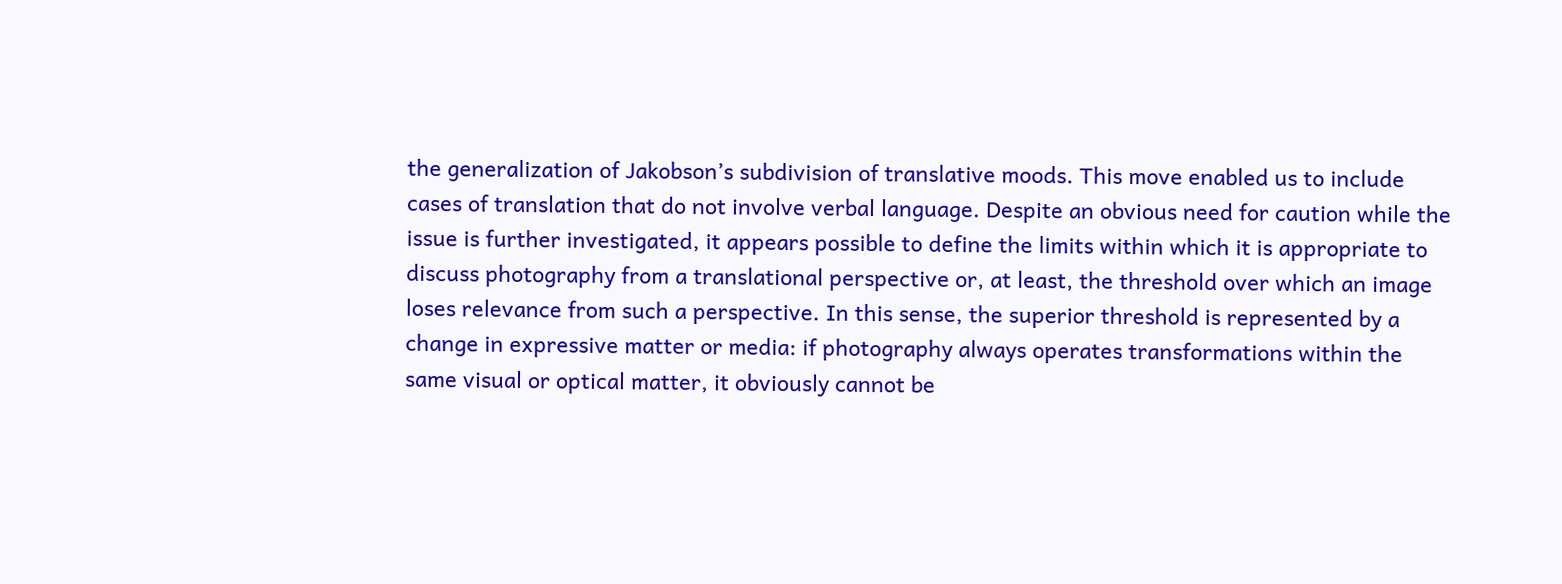the generalization of Jakobson’s subdivision of translative moods. This move enabled us to include cases of translation that do not involve verbal language. Despite an obvious need for caution while the issue is further investigated, it appears possible to define the limits within which it is appropriate to discuss photography from a translational perspective or, at least, the threshold over which an image loses relevance from such a perspective. In this sense, the superior threshold is represented by a change in expressive matter or media: if photography always operates transformations within the same visual or optical matter, it obviously cannot be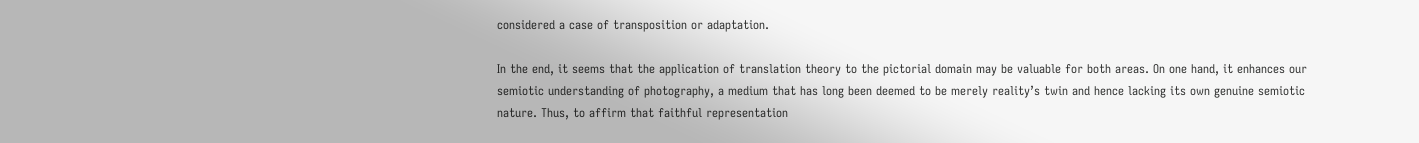considered a case of transposition or adaptation.

In the end, it seems that the application of translation theory to the pictorial domain may be valuable for both areas. On one hand, it enhances our semiotic understanding of photography, a medium that has long been deemed to be merely reality’s twin and hence lacking its own genuine semiotic nature. Thus, to affirm that faithful representation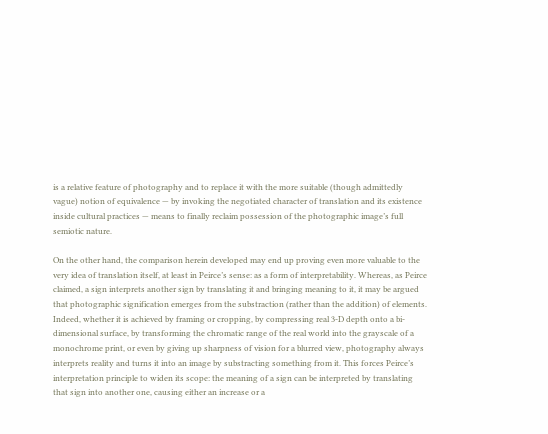is a relative feature of photography and to replace it with the more suitable (though admittedly vague) notion of equivalence — by invoking the negotiated character of translation and its existence inside cultural practices — means to finally reclaim possession of the photographic image’s full semiotic nature.

On the other hand, the comparison herein developed may end up proving even more valuable to the very idea of translation itself, at least in Peirce’s sense: as a form of interpretability. Whereas, as Peirce claimed, a sign interprets another sign by translating it and bringing meaning to it, it may be argued that photographic signification emerges from the substraction (rather than the addition) of elements. Indeed, whether it is achieved by framing or cropping, by compressing real 3-D depth onto a bi-dimensional surface, by transforming the chromatic range of the real world into the grayscale of a monochrome print, or even by giving up sharpness of vision for a blurred view, photography always interprets reality and turns it into an image by substracting something from it. This forces Peirce’s interpretation principle to widen its scope: the meaning of a sign can be interpreted by translating that sign into another one, causing either an increase or a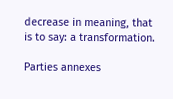decrease in meaning, that is to say: a transformation.

Parties annexes